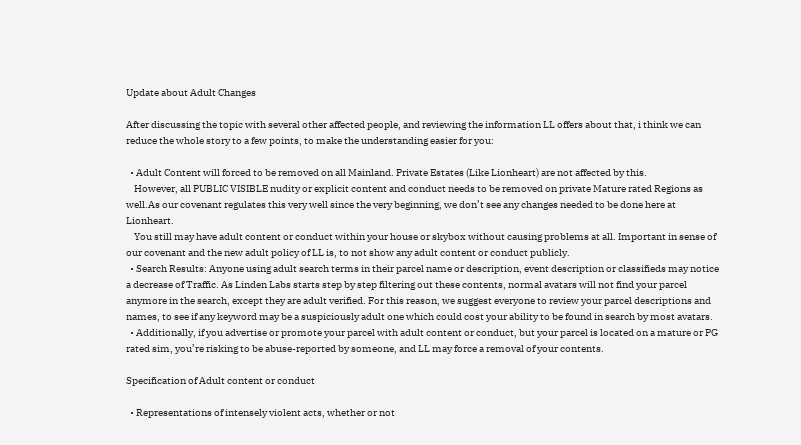Update about Adult Changes

After discussing the topic with several other affected people, and reviewing the information LL offers about that, i think we can reduce the whole story to a few points, to make the understanding easier for you:

  • Adult Content will forced to be removed on all Mainland. Private Estates (Like Lionheart) are not affected by this.
    However, all PUBLIC VISIBLE nudity or explicit content and conduct needs to be removed on private Mature rated Regions as well.As our covenant regulates this very well since the very beginning, we don’t see any changes needed to be done here at Lionheart.
    You still may have adult content or conduct within your house or skybox without causing problems at all. Important in sense of our covenant and the new adult policy of LL is, to not show any adult content or conduct publicly.
  • Search Results: Anyone using adult search terms in their parcel name or description, event description or classifieds may notice a decrease of Traffic. As Linden Labs starts step by step filtering out these contents, normal avatars will not find your parcel anymore in the search, except they are adult verified. For this reason, we suggest everyone to review your parcel descriptions and names, to see if any keyword may be a suspiciously adult one which could cost your ability to be found in search by most avatars.
  • Additionally, if you advertise or promote your parcel with adult content or conduct, but your parcel is located on a mature or PG rated sim, you’re risking to be abuse-reported by someone, and LL may force a removal of your contents.

Specification of Adult content or conduct

  • Representations of intensely violent acts, whether or not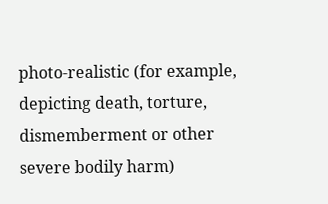photo-realistic (for example, depicting death, torture, dismemberment or other severe bodily harm)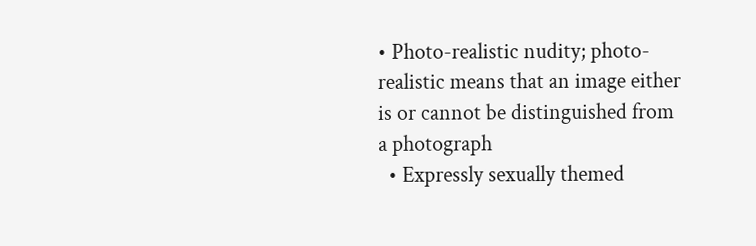• Photo-realistic nudity; photo-realistic means that an image either is or cannot be distinguished from a photograph
  • Expressly sexually themed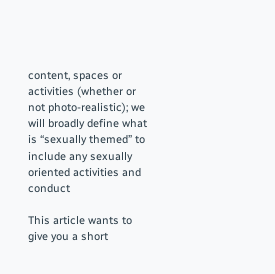content, spaces or activities (whether or not photo-realistic); we will broadly define what is “sexually themed” to include any sexually oriented activities and conduct

This article wants to give you a short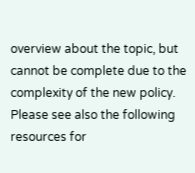overview about the topic, but cannot be complete due to the complexity of the new policy. Please see also the following resources for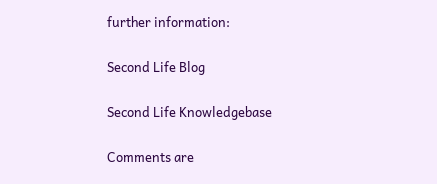further information:

Second Life Blog

Second Life Knowledgebase

Comments are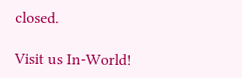closed.

Visit us In-World!